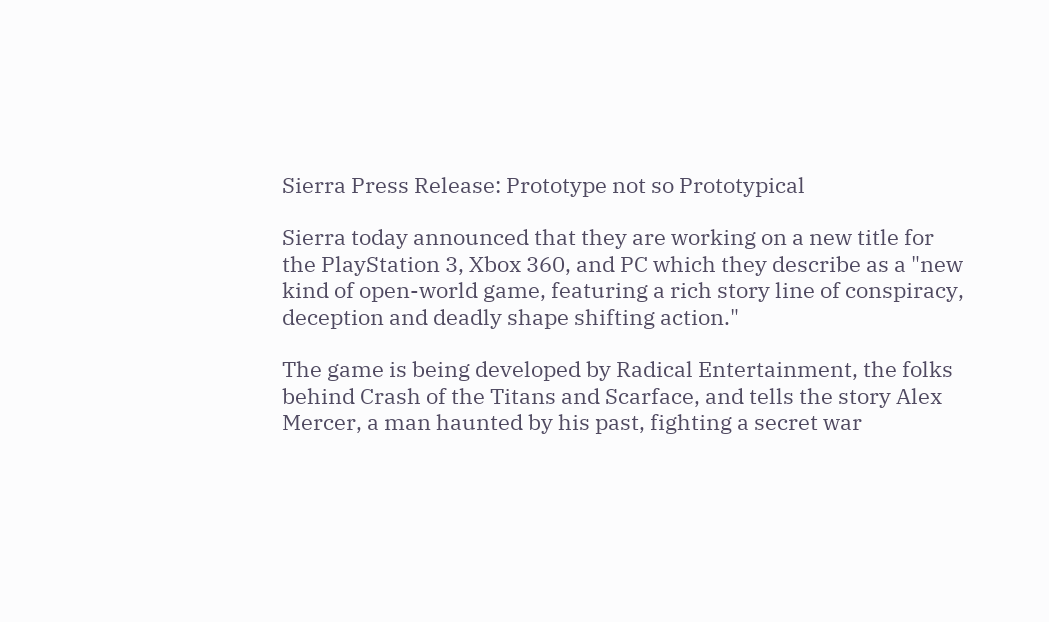Sierra Press Release: Prototype not so Prototypical

Sierra today announced that they are working on a new title for the PlayStation 3, Xbox 360, and PC which they describe as a "new kind of open-world game, featuring a rich story line of conspiracy, deception and deadly shape shifting action."

The game is being developed by Radical Entertainment, the folks behind Crash of the Titans and Scarface, and tells the story Alex Mercer, a man haunted by his past, fighting a secret war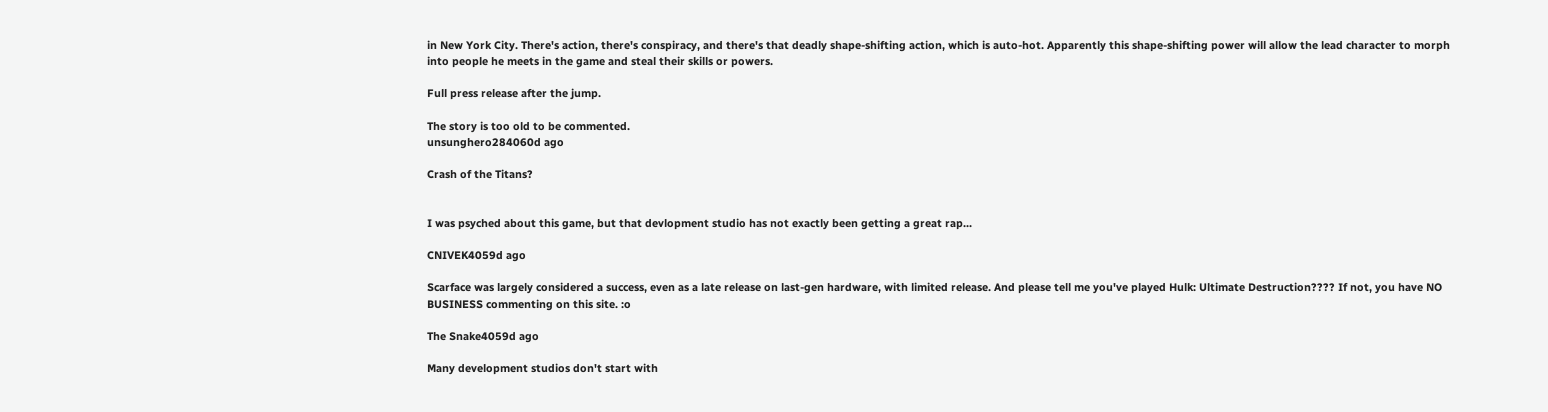in New York City. There's action, there's conspiracy, and there's that deadly shape-shifting action, which is auto-hot. Apparently this shape-shifting power will allow the lead character to morph into people he meets in the game and steal their skills or powers.

Full press release after the jump.

The story is too old to be commented.
unsunghero284060d ago

Crash of the Titans?


I was psyched about this game, but that devlopment studio has not exactly been getting a great rap...

CNIVEK4059d ago

Scarface was largely considered a success, even as a late release on last-gen hardware, with limited release. And please tell me you've played Hulk: Ultimate Destruction???? If not, you have NO BUSINESS commenting on this site. :o

The Snake4059d ago

Many development studios don't start with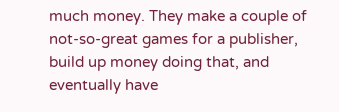much money. They make a couple of not-so-great games for a publisher, build up money doing that, and eventually have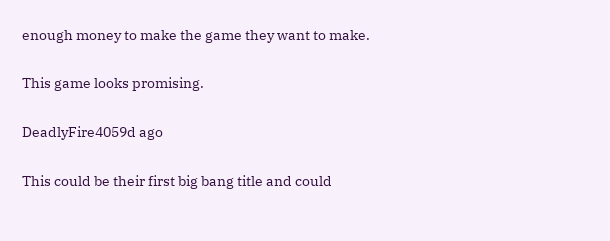enough money to make the game they want to make.

This game looks promising.

DeadlyFire4059d ago

This could be their first big bang title and could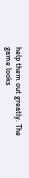help them out greatly. The game looks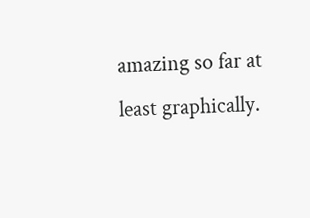amazing so far at least graphically.